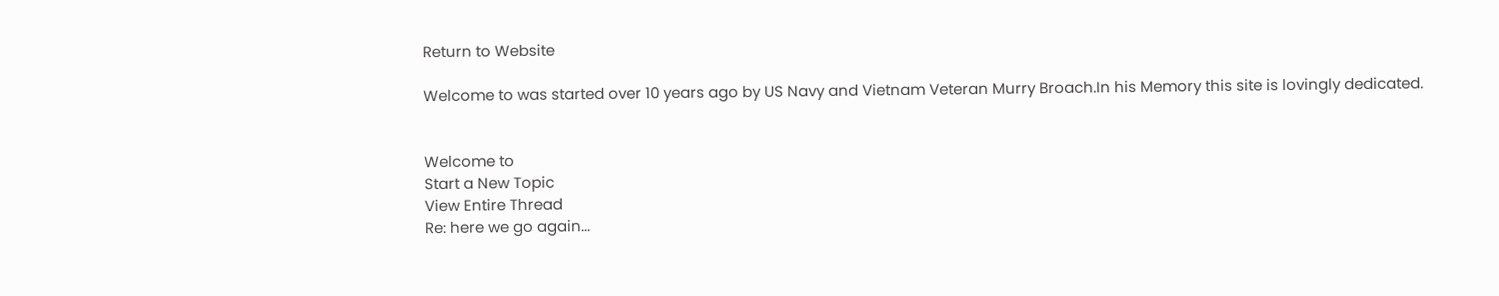Return to Website

Welcome to was started over 10 years ago by US Navy and Vietnam Veteran Murry Broach.In his Memory this site is lovingly dedicated.


Welcome to
Start a New Topic
View Entire Thread
Re: here we go again...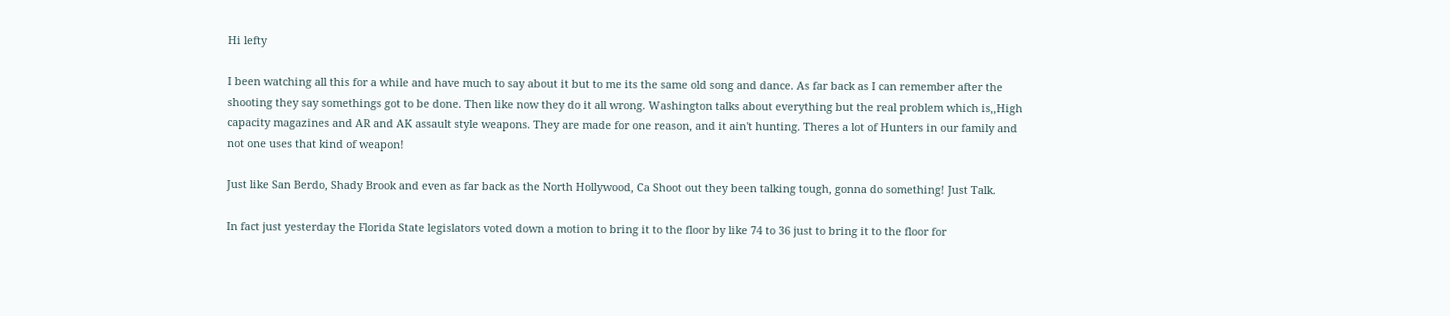Hi lefty

I been watching all this for a while and have much to say about it but to me its the same old song and dance. As far back as I can remember after the shooting they say somethings got to be done. Then like now they do it all wrong. Washington talks about everything but the real problem which is,,High capacity magazines and AR and AK assault style weapons. They are made for one reason, and it ain't hunting. Theres a lot of Hunters in our family and not one uses that kind of weapon!

Just like San Berdo, Shady Brook and even as far back as the North Hollywood, Ca Shoot out they been talking tough, gonna do something! Just Talk.

In fact just yesterday the Florida State legislators voted down a motion to bring it to the floor by like 74 to 36 just to bring it to the floor for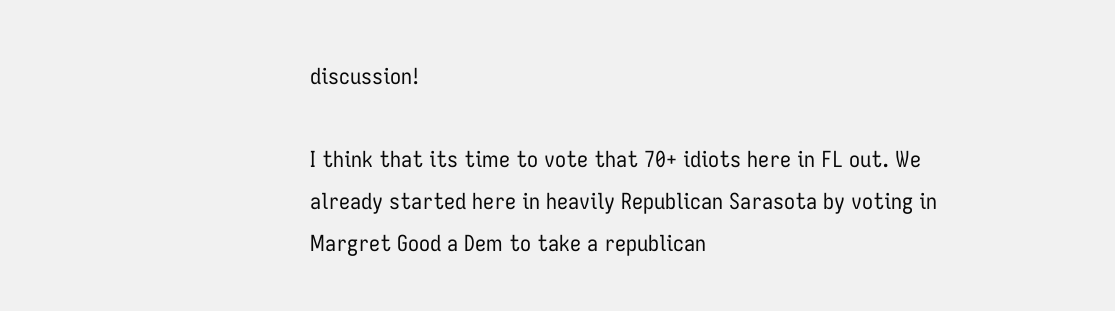discussion!

I think that its time to vote that 70+ idiots here in FL out. We already started here in heavily Republican Sarasota by voting in Margret Good a Dem to take a republican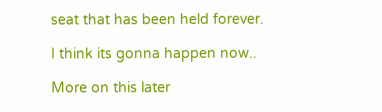seat that has been held forever.

I think its gonna happen now..

More on this later